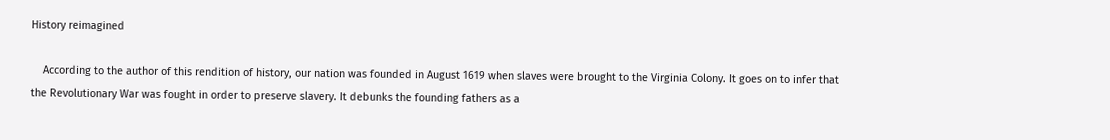History reimagined

    According to the author of this rendition of history, our nation was founded in August 1619 when slaves were brought to the Virginia Colony. It goes on to infer that the Revolutionary War was fought in order to preserve slavery. It debunks the founding fathers as a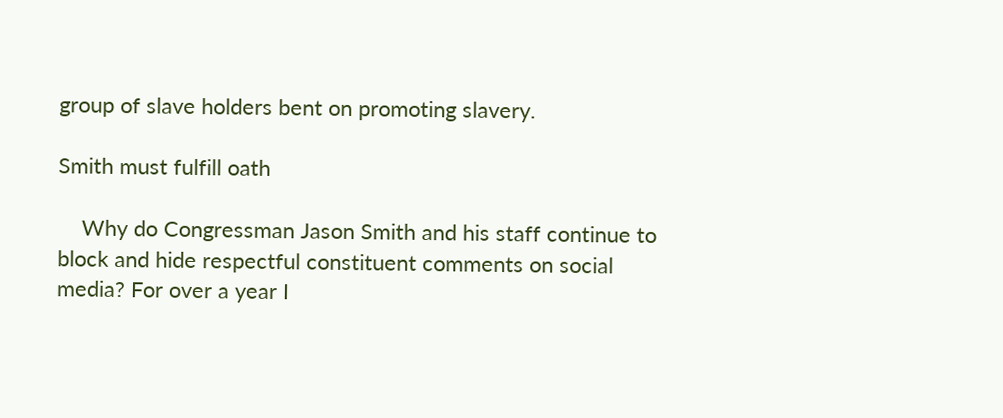group of slave holders bent on promoting slavery.

Smith must fulfill oath

    Why do Congressman Jason Smith and his staff continue to block and hide respectful constituent comments on social media? For over a year I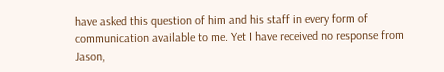have asked this question of him and his staff in every form of communication available to me. Yet I have received no response from Jason,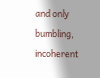and only bumbling, incoherent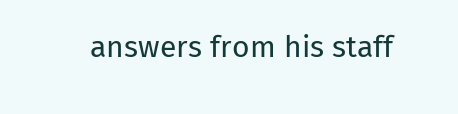answers from his staff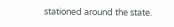stationed around the state.